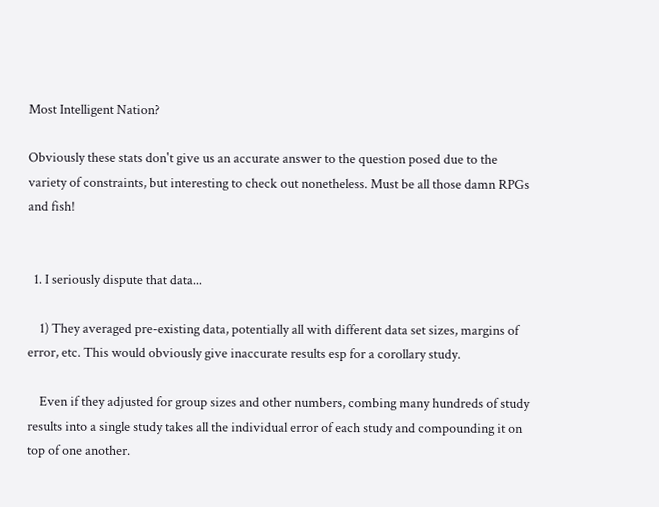Most Intelligent Nation?

Obviously these stats don't give us an accurate answer to the question posed due to the variety of constraints, but interesting to check out nonetheless. Must be all those damn RPGs and fish!


  1. I seriously dispute that data...

    1) They averaged pre-existing data, potentially all with different data set sizes, margins of error, etc. This would obviously give inaccurate results esp for a corollary study.

    Even if they adjusted for group sizes and other numbers, combing many hundreds of study results into a single study takes all the individual error of each study and compounding it on top of one another.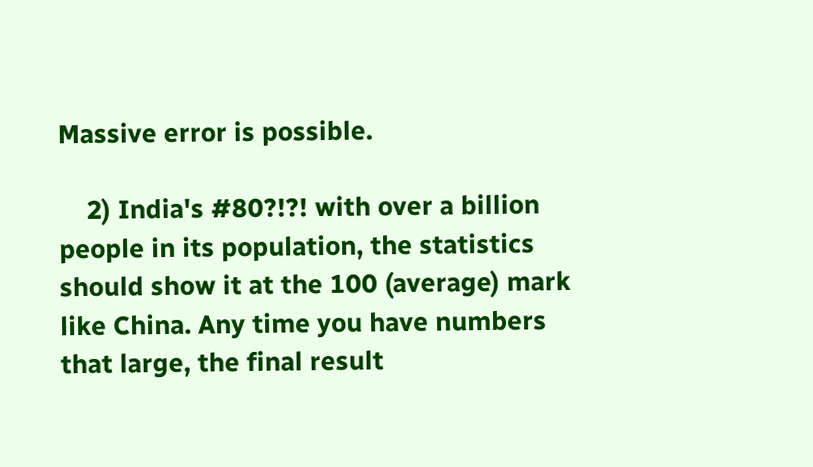Massive error is possible.

    2) India's #80?!?! with over a billion people in its population, the statistics should show it at the 100 (average) mark like China. Any time you have numbers that large, the final result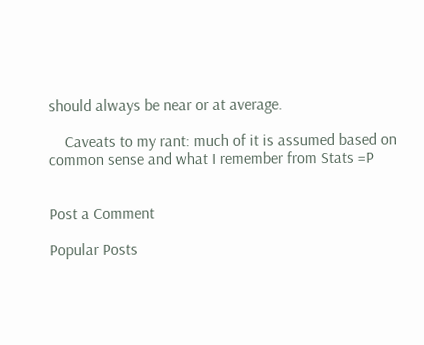should always be near or at average.

    Caveats to my rant: much of it is assumed based on common sense and what I remember from Stats =P


Post a Comment

Popular Posts